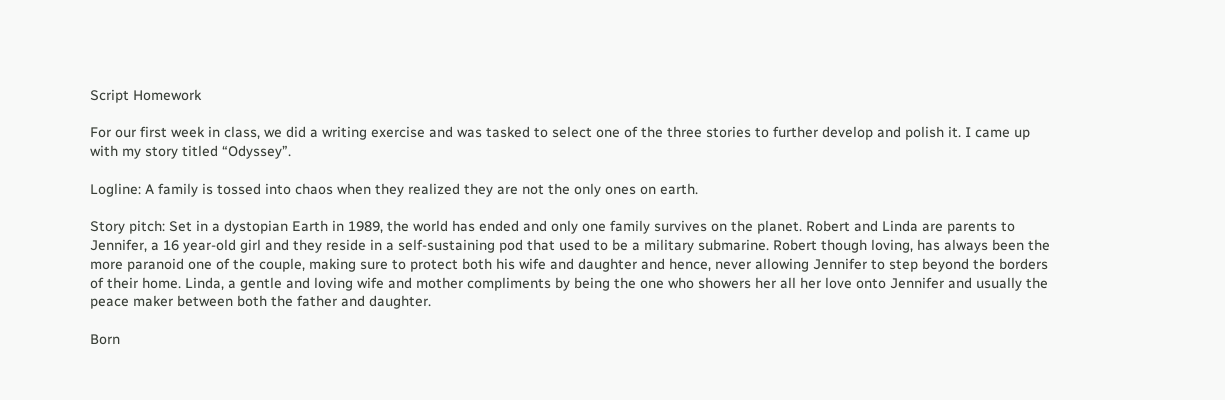Script Homework

For our first week in class, we did a writing exercise and was tasked to select one of the three stories to further develop and polish it. I came up with my story titled “Odyssey”.

Logline: A family is tossed into chaos when they realized they are not the only ones on earth.

Story pitch: Set in a dystopian Earth in 1989, the world has ended and only one family survives on the planet. Robert and Linda are parents to Jennifer, a 16 year-old girl and they reside in a self-sustaining pod that used to be a military submarine. Robert though loving, has always been the more paranoid one of the couple, making sure to protect both his wife and daughter and hence, never allowing Jennifer to step beyond the borders of their home. Linda, a gentle and loving wife and mother compliments by being the one who showers her all her love onto Jennifer and usually the peace maker between both the father and daughter.

Born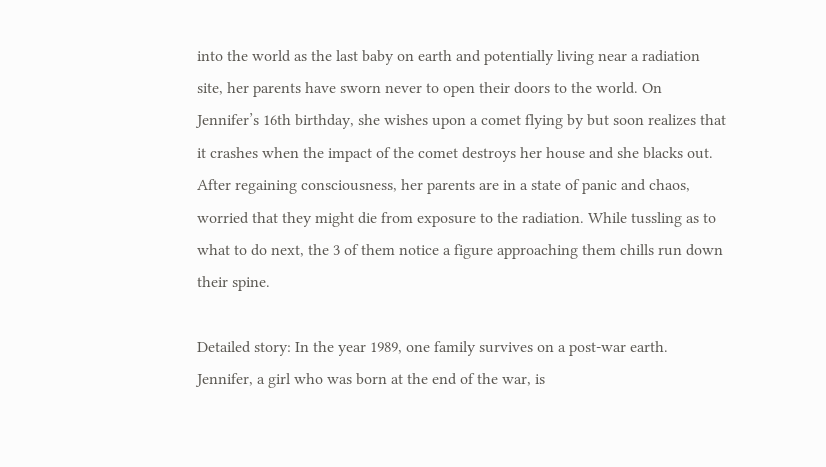into the world as the last baby on earth and potentially living near a radiation site, her parents have sworn never to open their doors to the world. On Jennifer’s 16th birthday, she wishes upon a comet flying by but soon realizes that it crashes when the impact of the comet destroys her house and she blacks out. After regaining consciousness, her parents are in a state of panic and chaos, worried that they might die from exposure to the radiation. While tussling as to what to do next, the 3 of them notice a figure approaching them chills run down their spine.

Detailed story: In the year 1989, one family survives on a post-war earth. Jennifer, a girl who was born at the end of the war, is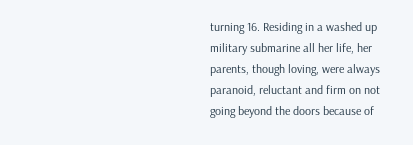turning 16. Residing in a washed up military submarine all her life, her parents, though loving, were always paranoid, reluctant and firm on not going beyond the doors because of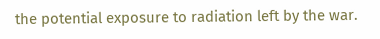the potential exposure to radiation left by the war.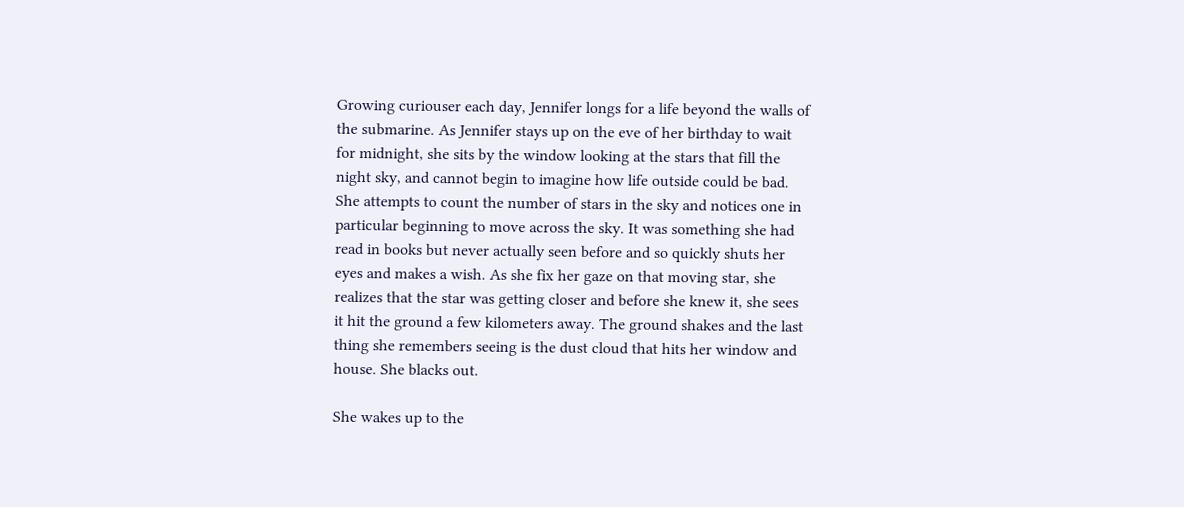Growing curiouser each day, Jennifer longs for a life beyond the walls of the submarine. As Jennifer stays up on the eve of her birthday to wait for midnight, she sits by the window looking at the stars that fill the night sky, and cannot begin to imagine how life outside could be bad. She attempts to count the number of stars in the sky and notices one in particular beginning to move across the sky. It was something she had read in books but never actually seen before and so quickly shuts her eyes and makes a wish. As she fix her gaze on that moving star, she realizes that the star was getting closer and before she knew it, she sees it hit the ground a few kilometers away. The ground shakes and the last thing she remembers seeing is the dust cloud that hits her window and house. She blacks out.

She wakes up to the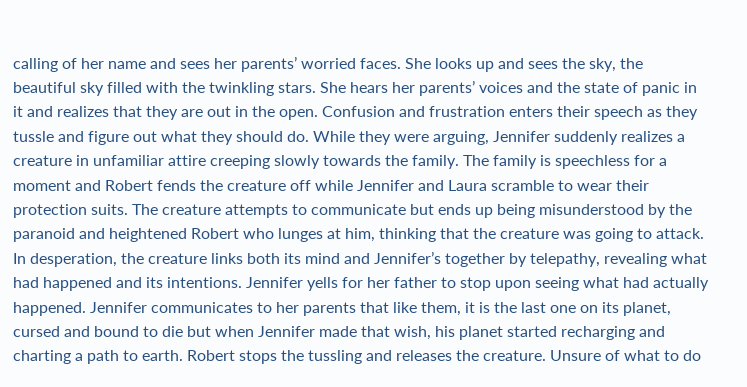calling of her name and sees her parents’ worried faces. She looks up and sees the sky, the beautiful sky filled with the twinkling stars. She hears her parents’ voices and the state of panic in it and realizes that they are out in the open. Confusion and frustration enters their speech as they tussle and figure out what they should do. While they were arguing, Jennifer suddenly realizes a creature in unfamiliar attire creeping slowly towards the family. The family is speechless for a moment and Robert fends the creature off while Jennifer and Laura scramble to wear their protection suits. The creature attempts to communicate but ends up being misunderstood by the paranoid and heightened Robert who lunges at him, thinking that the creature was going to attack. In desperation, the creature links both its mind and Jennifer’s together by telepathy, revealing what had happened and its intentions. Jennifer yells for her father to stop upon seeing what had actually happened. Jennifer communicates to her parents that like them, it is the last one on its planet, cursed and bound to die but when Jennifer made that wish, his planet started recharging and charting a path to earth. Robert stops the tussling and releases the creature. Unsure of what to do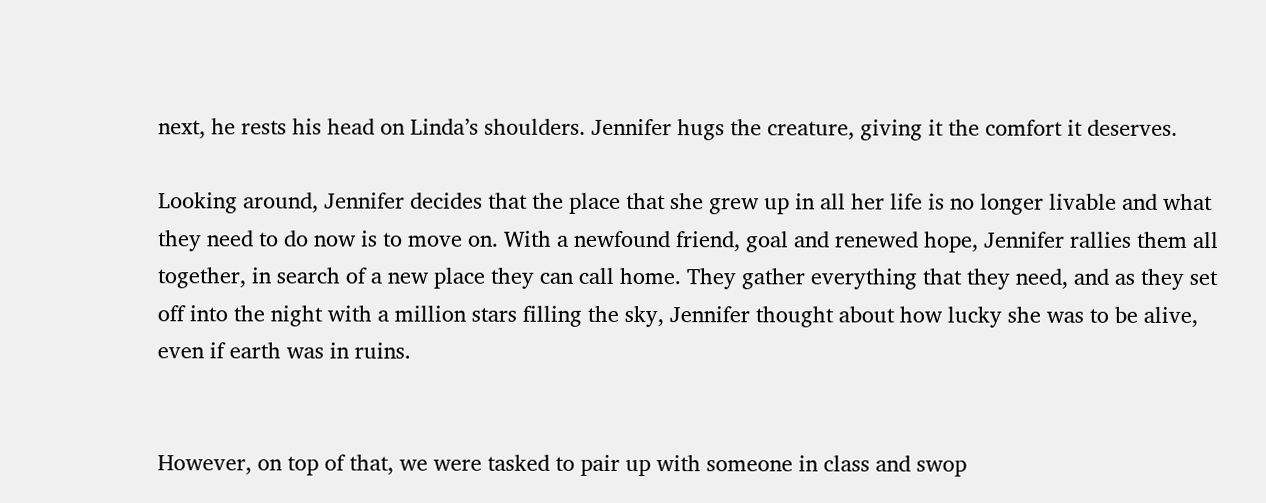next, he rests his head on Linda’s shoulders. Jennifer hugs the creature, giving it the comfort it deserves.

Looking around, Jennifer decides that the place that she grew up in all her life is no longer livable and what they need to do now is to move on. With a newfound friend, goal and renewed hope, Jennifer rallies them all together, in search of a new place they can call home. They gather everything that they need, and as they set off into the night with a million stars filling the sky, Jennifer thought about how lucky she was to be alive, even if earth was in ruins.


However, on top of that, we were tasked to pair up with someone in class and swop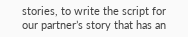stories, to write the script for our partner’s story that has an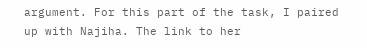argument. For this part of the task, I paired up with Najiha. The link to her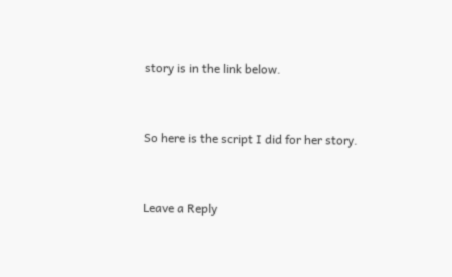story is in the link below.


So here is the script I did for her story.


Leave a Reply